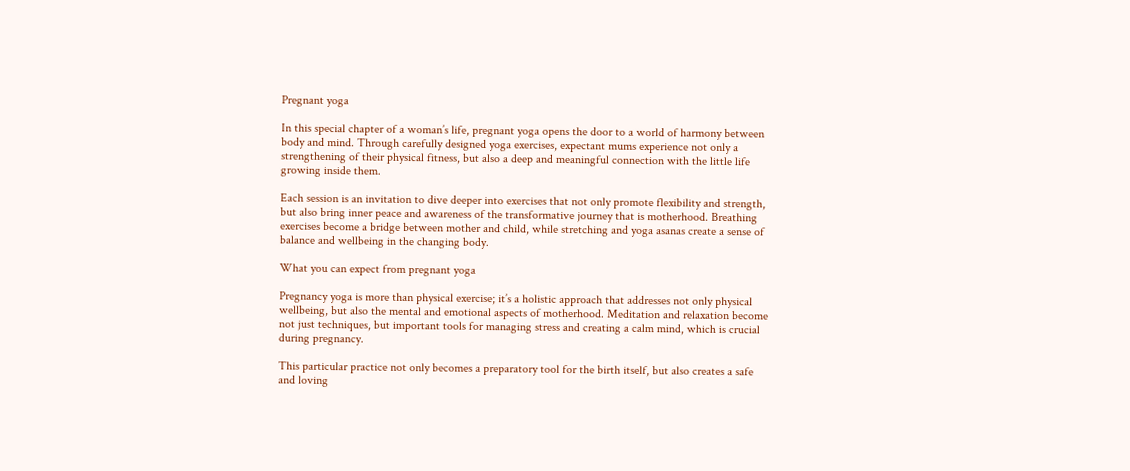Pregnant yoga

In this special chapter of a woman’s life, pregnant yoga opens the door to a world of harmony between body and mind. Through carefully designed yoga exercises, expectant mums experience not only a strengthening of their physical fitness, but also a deep and meaningful connection with the little life growing inside them.

Each session is an invitation to dive deeper into exercises that not only promote flexibility and strength, but also bring inner peace and awareness of the transformative journey that is motherhood. Breathing exercises become a bridge between mother and child, while stretching and yoga asanas create a sense of balance and wellbeing in the changing body.

What you can expect from pregnant yoga

Pregnancy yoga is more than physical exercise; it’s a holistic approach that addresses not only physical wellbeing, but also the mental and emotional aspects of motherhood. Meditation and relaxation become not just techniques, but important tools for managing stress and creating a calm mind, which is crucial during pregnancy.

This particular practice not only becomes a preparatory tool for the birth itself, but also creates a safe and loving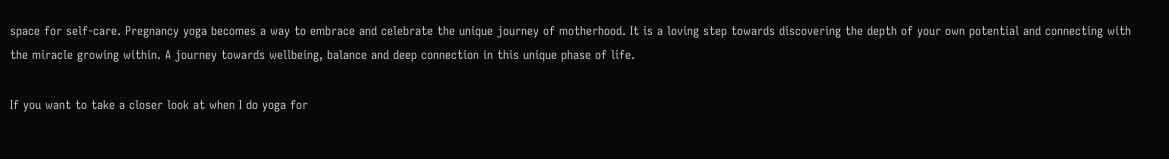space for self-care. Pregnancy yoga becomes a way to embrace and celebrate the unique journey of motherhood. It is a loving step towards discovering the depth of your own potential and connecting with the miracle growing within. A journey towards wellbeing, balance and deep connection in this unique phase of life.

If you want to take a closer look at when I do yoga for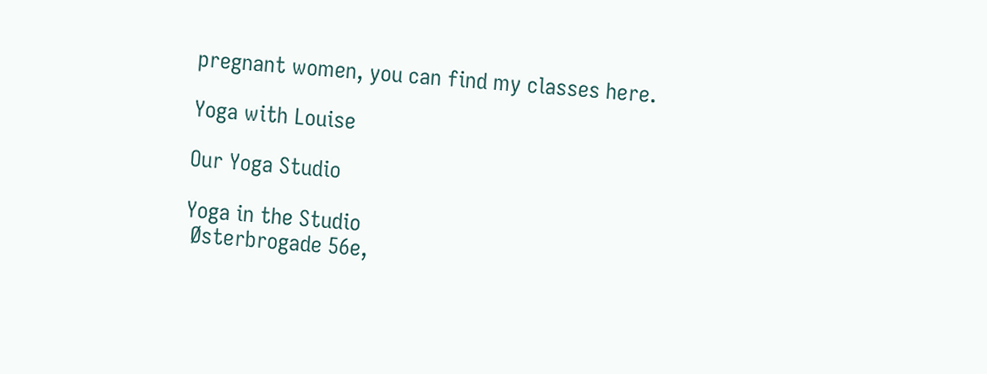pregnant women, you can find my classes here.

Yoga with Louise

Our Yoga Studio

Yoga in the Studio
 Østerbrogade 56e,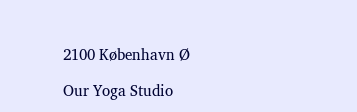2100 København Ø

Our Yoga Studio